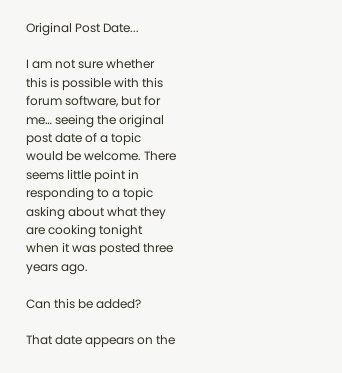Original Post Date...

I am not sure whether this is possible with this forum software, but for me… seeing the original post date of a topic would be welcome. There seems little point in responding to a topic asking about what they are cooking tonight when it was posted three years ago.

Can this be added?

That date appears on the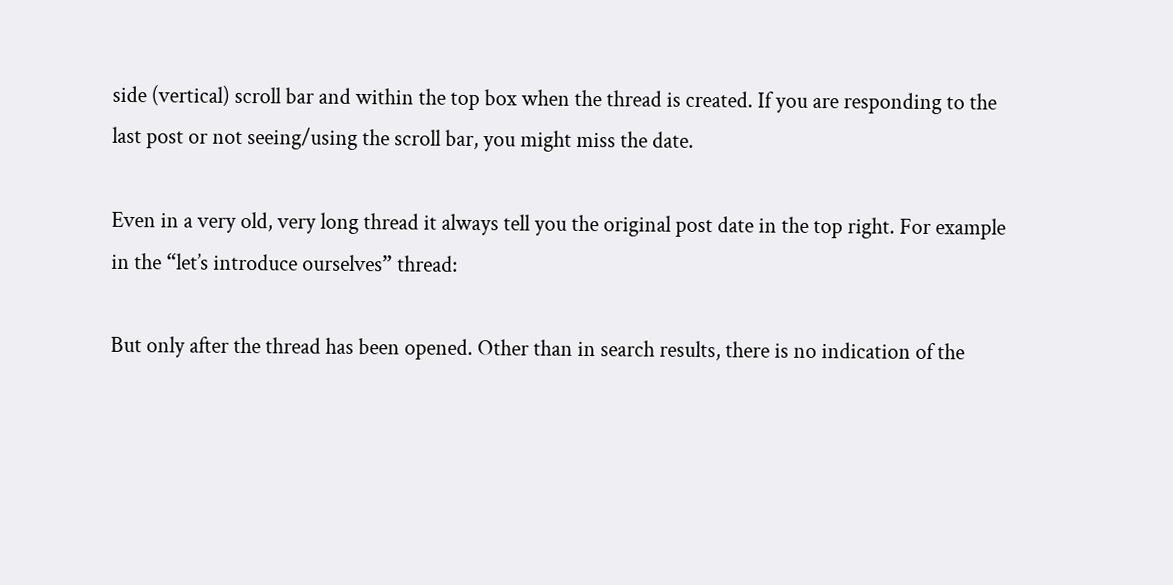side (vertical) scroll bar and within the top box when the thread is created. If you are responding to the last post or not seeing/using the scroll bar, you might miss the date.

Even in a very old, very long thread it always tell you the original post date in the top right. For example in the “let’s introduce ourselves” thread:

But only after the thread has been opened. Other than in search results, there is no indication of the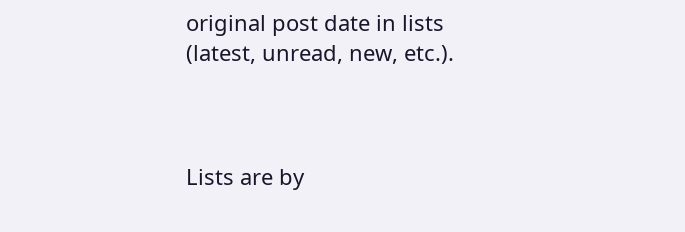original post date in lists (latest, unread, new, etc.).



Lists are by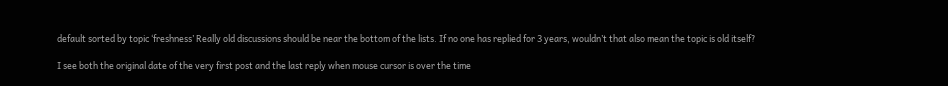default sorted by topic ‘freshness’ Really old discussions should be near the bottom of the lists. If no one has replied for 3 years, wouldn’t that also mean the topic is old itself?

I see both the original date of the very first post and the last reply when mouse cursor is over the time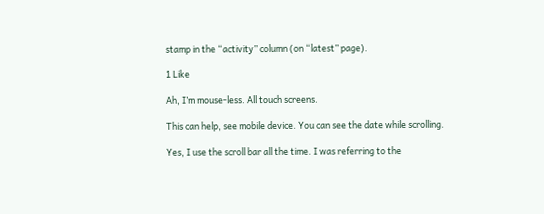stamp in the “activity” column (on “latest” page).

1 Like

Ah, I’m mouse-less. All touch screens.

This can help, see mobile device. You can see the date while scrolling.

Yes, I use the scroll bar all the time. I was referring to the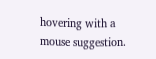hovering with a mouse suggestion.